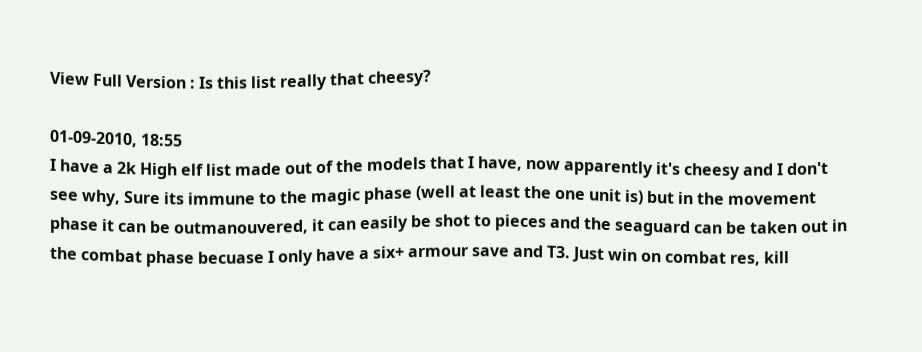View Full Version : Is this list really that cheesy?

01-09-2010, 18:55
I have a 2k High elf list made out of the models that I have, now apparently it's cheesy and I don't see why, Sure its immune to the magic phase (well at least the one unit is) but in the movement phase it can be outmanouvered, it can easily be shot to pieces and the seaguard can be taken out in the combat phase becuase I only have a six+ armour save and T3. Just win on combat res, kill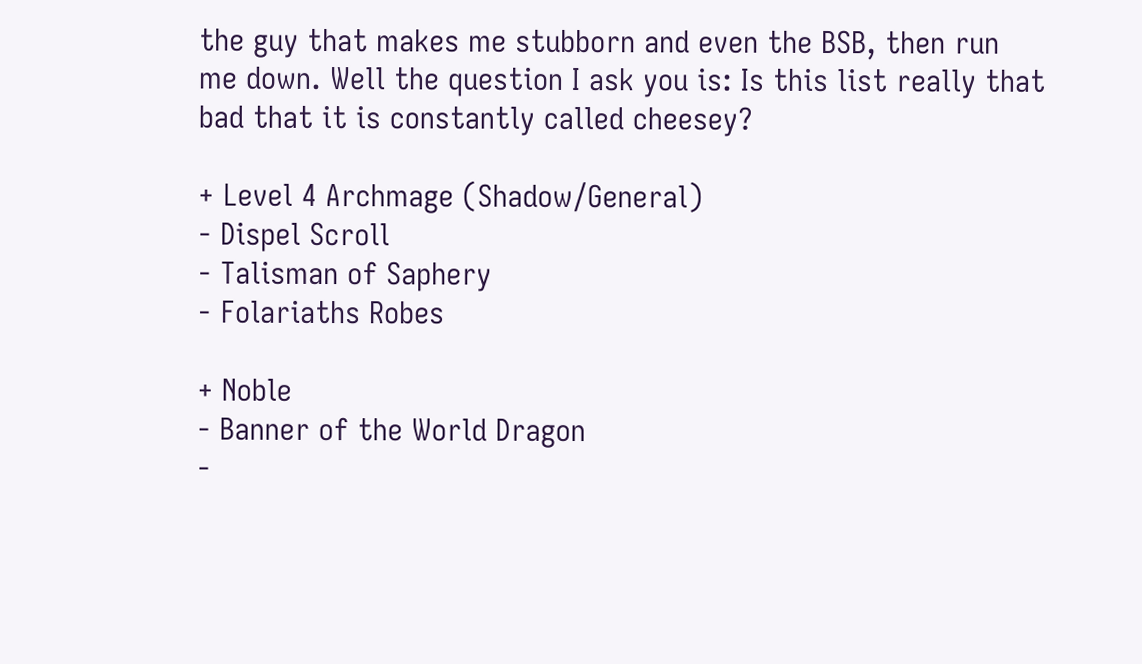the guy that makes me stubborn and even the BSB, then run me down. Well the question I ask you is: Is this list really that bad that it is constantly called cheesey?

+ Level 4 Archmage (Shadow/General)
- Dispel Scroll
- Talisman of Saphery
- Folariaths Robes

+ Noble
- Banner of the World Dragon
-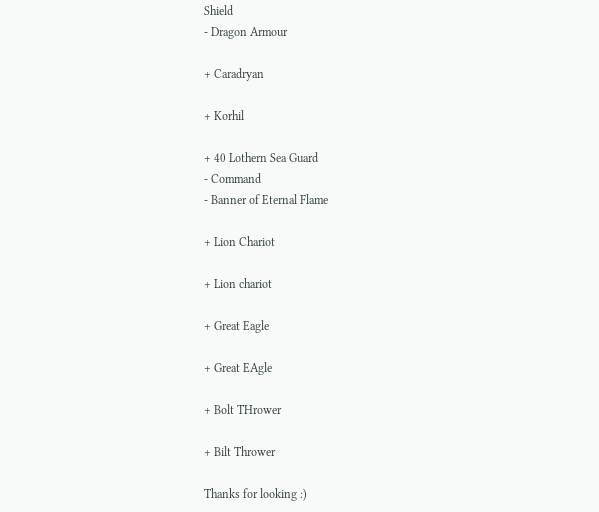Shield
- Dragon Armour

+ Caradryan

+ Korhil

+ 40 Lothern Sea Guard
- Command
- Banner of Eternal Flame

+ Lion Chariot

+ Lion chariot

+ Great Eagle

+ Great EAgle

+ Bolt THrower

+ Bilt Thrower

Thanks for looking :)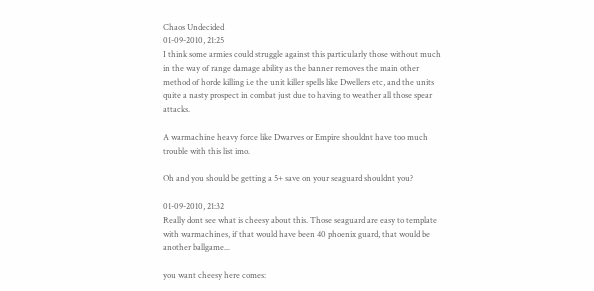Chaos Undecided
01-09-2010, 21:25
I think some armies could struggle against this particularly those without much in the way of range damage ability as the banner removes the main other method of horde killing i.e the unit killer spells like Dwellers etc, and the units quite a nasty prospect in combat just due to having to weather all those spear attacks.

A warmachine heavy force like Dwarves or Empire shouldnt have too much trouble with this list imo.

Oh and you should be getting a 5+ save on your seaguard shouldnt you?

01-09-2010, 21:32
Really dont see what is cheesy about this. Those seaguard are easy to template with warmachines, if that would have been 40 phoenix guard, that would be another ballgame...

you want cheesy here comes: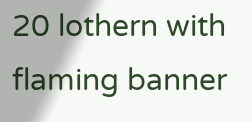20 lothern with flaming banner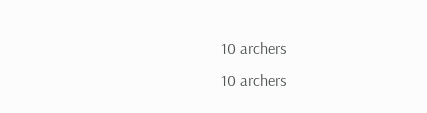10 archers
10 archers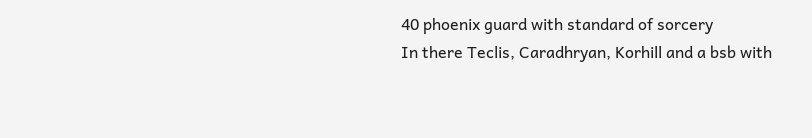40 phoenix guard with standard of sorcery
In there Teclis, Caradhryan, Korhill and a bsb with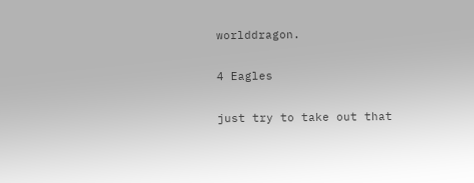worlddragon.

4 Eagles

just try to take out that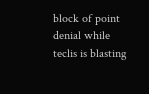block of point denial while teclis is blasting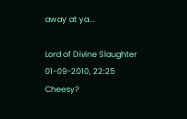away at ya...

Lord of Divine Slaughter
01-09-2010, 22:25
Cheesy?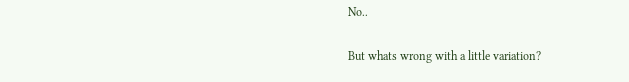No..

But whats wrong with a little variation?